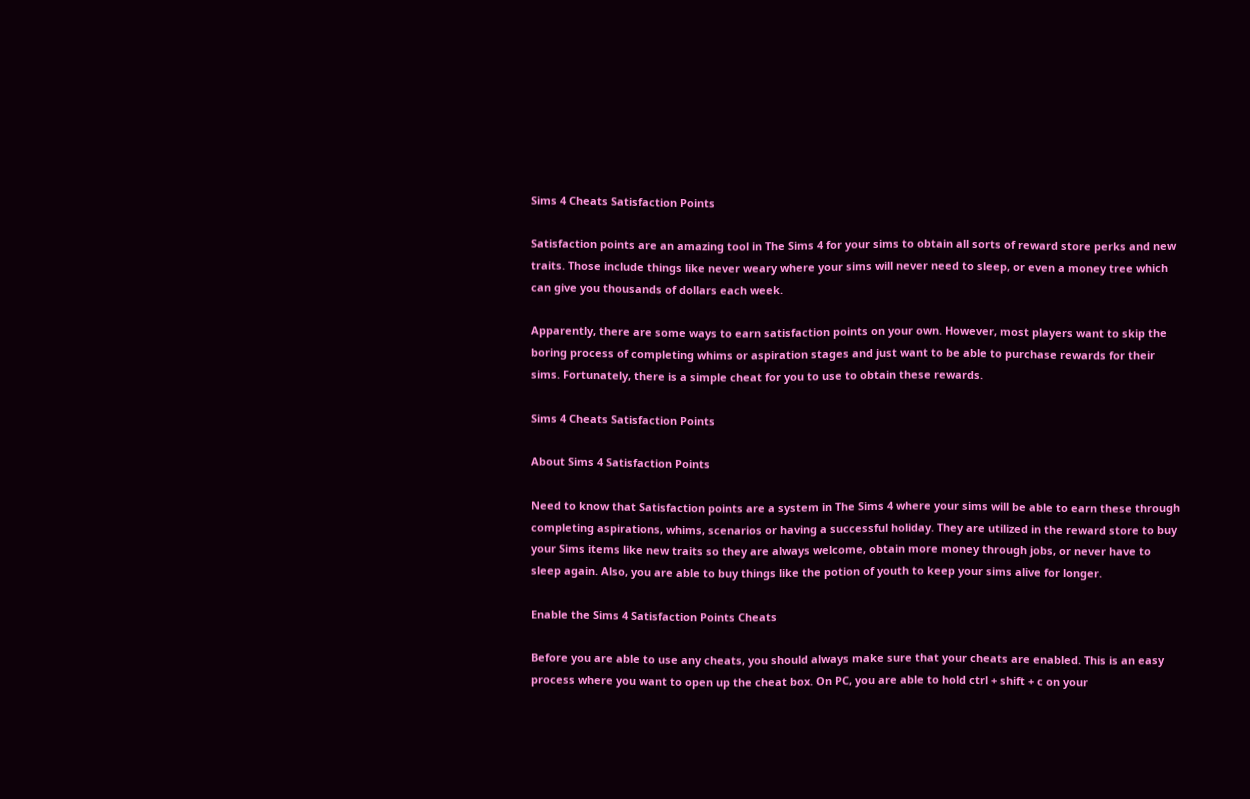Sims 4 Cheats Satisfaction Points

Satisfaction points are an amazing tool in The Sims 4 for your sims to obtain all sorts of reward store perks and new traits. Those include things like never weary where your sims will never need to sleep, or even a money tree which can give you thousands of dollars each week.

Apparently, there are some ways to earn satisfaction points on your own. However, most players want to skip the boring process of completing whims or aspiration stages and just want to be able to purchase rewards for their sims. Fortunately, there is a simple cheat for you to use to obtain these rewards.

Sims 4 Cheats Satisfaction Points

About Sims 4 Satisfaction Points

Need to know that Satisfaction points are a system in The Sims 4 where your sims will be able to earn these through completing aspirations, whims, scenarios or having a successful holiday. They are utilized in the reward store to buy your Sims items like new traits so they are always welcome, obtain more money through jobs, or never have to sleep again. Also, you are able to buy things like the potion of youth to keep your sims alive for longer.

Enable the Sims 4 Satisfaction Points Cheats

Before you are able to use any cheats, you should always make sure that your cheats are enabled. This is an easy process where you want to open up the cheat box. On PC, you are able to hold ctrl + shift + c on your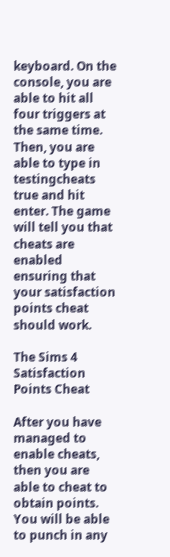keyboard. On the console, you are able to hit all four triggers at the same time. Then, you are able to type in testingcheats true and hit enter. The game will tell you that cheats are enabled ensuring that your satisfaction points cheat should work.

The Sims 4 Satisfaction Points Cheat

After you have managed to enable cheats, then you are able to cheat to obtain points. You will be able to punch in any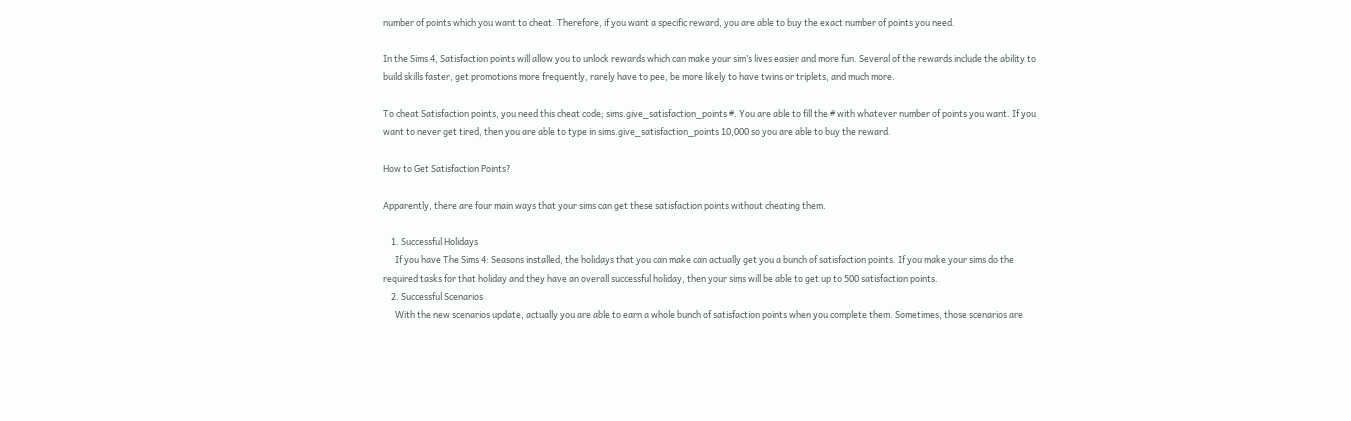number of points which you want to cheat. Therefore, if you want a specific reward, you are able to buy the exact number of points you need.

In the Sims 4, Satisfaction points will allow you to unlock rewards which can make your sim’s lives easier and more fun. Several of the rewards include the ability to build skills faster, get promotions more frequently, rarely have to pee, be more likely to have twins or triplets, and much more.

To cheat Satisfaction points, you need this cheat code; sims.give_satisfaction_points #. You are able to fill the # with whatever number of points you want. If you want to never get tired, then you are able to type in sims.give_satisfaction_points 10,000 so you are able to buy the reward.

How to Get Satisfaction Points?

Apparently, there are four main ways that your sims can get these satisfaction points without cheating them.

    1. Successful Holidays
      If you have The Sims 4: Seasons installed, the holidays that you can make can actually get you a bunch of satisfaction points. If you make your sims do the required tasks for that holiday and they have an overall successful holiday, then your sims will be able to get up to 500 satisfaction points.
    2. Successful Scenarios
      With the new scenarios update, actually you are able to earn a whole bunch of satisfaction points when you complete them. Sometimes, those scenarios are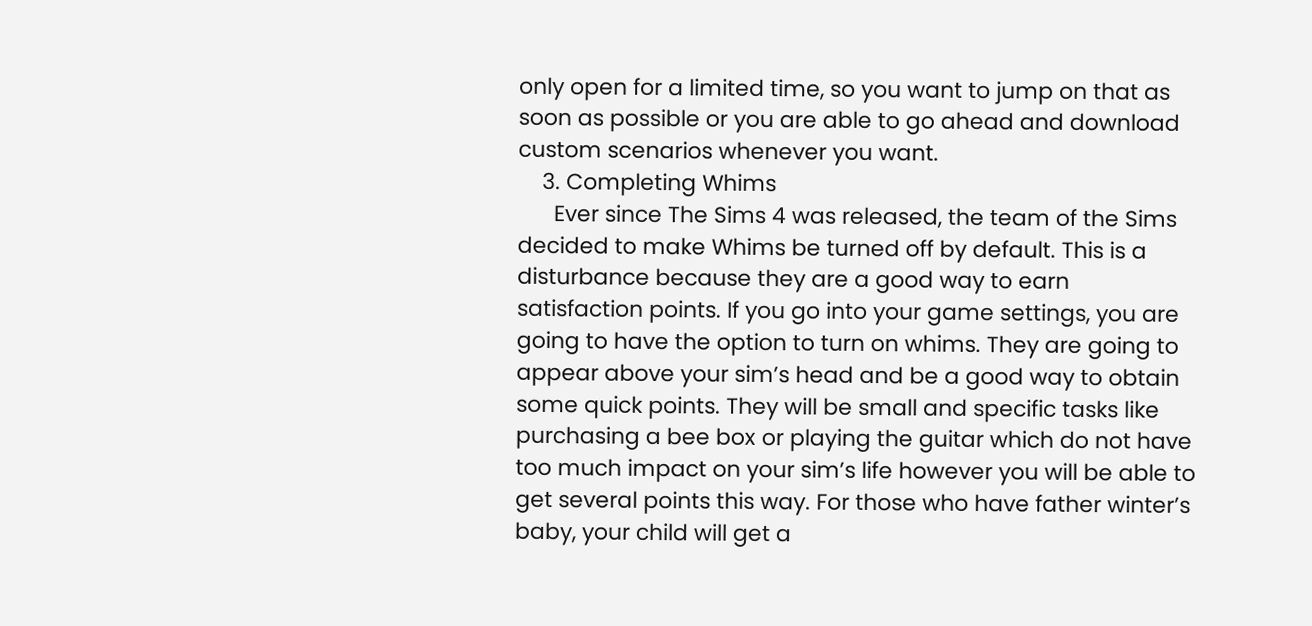only open for a limited time, so you want to jump on that as soon as possible or you are able to go ahead and download custom scenarios whenever you want.
    3. Completing Whims
      Ever since The Sims 4 was released, the team of the Sims decided to make Whims be turned off by default. This is a disturbance because they are a good way to earn satisfaction points. If you go into your game settings, you are going to have the option to turn on whims. They are going to appear above your sim’s head and be a good way to obtain some quick points. They will be small and specific tasks like purchasing a bee box or playing the guitar which do not have too much impact on your sim’s life however you will be able to get several points this way. For those who have father winter’s baby, your child will get a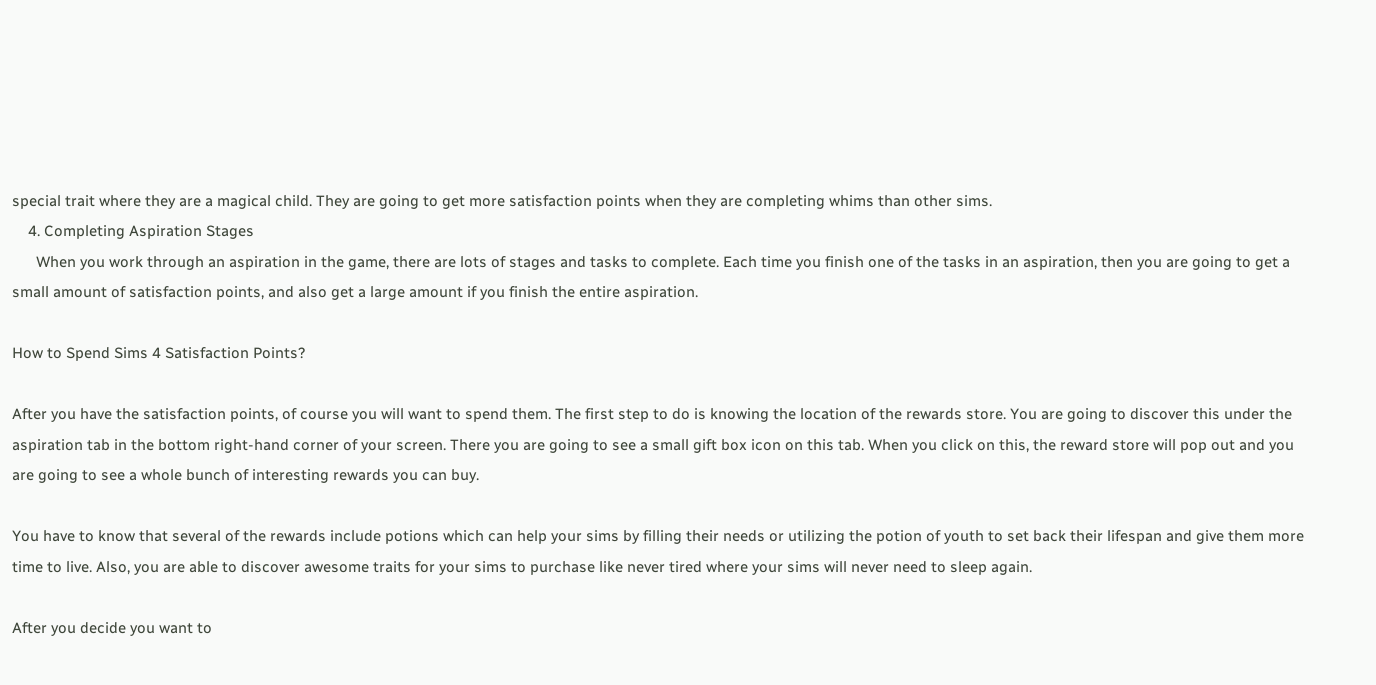special trait where they are a magical child. They are going to get more satisfaction points when they are completing whims than other sims.
    4. Completing Aspiration Stages
      When you work through an aspiration in the game, there are lots of stages and tasks to complete. Each time you finish one of the tasks in an aspiration, then you are going to get a small amount of satisfaction points, and also get a large amount if you finish the entire aspiration.

How to Spend Sims 4 Satisfaction Points?

After you have the satisfaction points, of course you will want to spend them. The first step to do is knowing the location of the rewards store. You are going to discover this under the aspiration tab in the bottom right-hand corner of your screen. There you are going to see a small gift box icon on this tab. When you click on this, the reward store will pop out and you are going to see a whole bunch of interesting rewards you can buy.

You have to know that several of the rewards include potions which can help your sims by filling their needs or utilizing the potion of youth to set back their lifespan and give them more time to live. Also, you are able to discover awesome traits for your sims to purchase like never tired where your sims will never need to sleep again.

After you decide you want to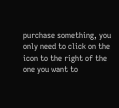purchase something, you only need to click on the icon to the right of the one you want to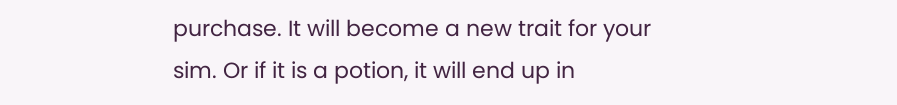purchase. It will become a new trait for your sim. Or if it is a potion, it will end up in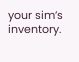your sim’s inventory.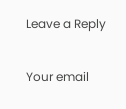Leave a Reply

Your email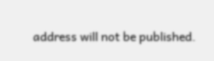address will not be published.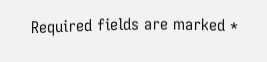Required fields are marked *